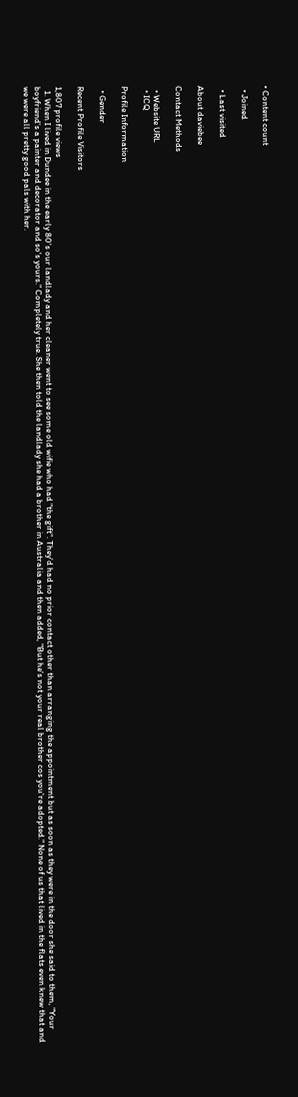• Content count

  • Joined

  • Last visited

About daviebee

Contact Methods

  • Website URL
  • ICQ

Profile Information

  • Gender

Recent Profile Visitors

1,807 profile views
  1. When I lived in Dundee in the early 80's our landlady and her cleaner went to see some old wifie who had "the gift". They'd had no prior contact other than arranging the appointment but as soon as they were in the door she said to them, "Your boyfriend's a painter and decorator and so's yours." Completely true. She then told the landlady she had a brother in Australia and then added, "But he's not your real brother cos you're adopted." None of us that lived in the flats even knew that and we were all pretty good pals with her.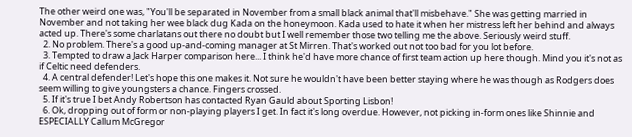The other weird one was, "You'll be separated in November from a small black animal that'll misbehave." She was getting married in November and not taking her wee black dug Kada on the honeymoon. Kada used to hate it when her mistress left her behind and always acted up. There's some charlatans out there no doubt but I well remember those two telling me the above. Seriously weird stuff.
  2. No problem. There's a good up-and-coming manager at St Mirren. That's worked out not too bad for you lot before.
  3. Tempted to draw a Jack Harper comparison here... I think he'd have more chance of first team action up here though. Mind you it's not as if Celtic need defenders.
  4. A central defender! Let's hope this one makes it. Not sure he wouldn't have been better staying where he was though as Rodgers does seem willing to give youngsters a chance. Fingers crossed.
  5. If it's true I bet Andy Robertson has contacted Ryan Gauld about Sporting Lisbon!
  6. Ok, dropping out of form or non-playing players I get. In fact it's long overdue. However, not picking in-form ones like Shinnie and ESPECIALLY Callum McGregor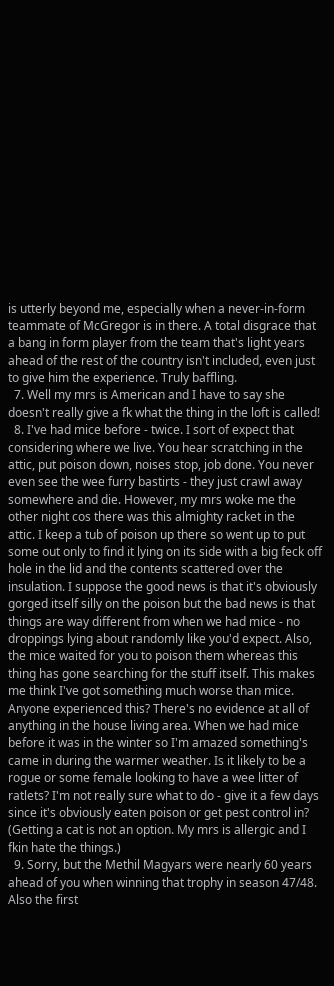is utterly beyond me, especially when a never-in-form teammate of McGregor is in there. A total disgrace that a bang in form player from the team that's light years ahead of the rest of the country isn't included, even just to give him the experience. Truly baffling.
  7. Well my mrs is American and I have to say she doesn't really give a fk what the thing in the loft is called!
  8. I've had mice before - twice. I sort of expect that considering where we live. You hear scratching in the attic, put poison down, noises stop, job done. You never even see the wee furry bastirts - they just crawl away somewhere and die. However, my mrs woke me the other night cos there was this almighty racket in the attic. I keep a tub of poison up there so went up to put some out only to find it lying on its side with a big feck off hole in the lid and the contents scattered over the insulation. I suppose the good news is that it's obviously gorged itself silly on the poison but the bad news is that things are way different from when we had mice - no droppings lying about randomly like you'd expect. Also, the mice waited for you to poison them whereas this thing has gone searching for the stuff itself. This makes me think I've got something much worse than mice. Anyone experienced this? There's no evidence at all of anything in the house living area. When we had mice before it was in the winter so I'm amazed something's came in during the warmer weather. Is it likely to be a rogue or some female looking to have a wee litter of ratlets? I'm not really sure what to do - give it a few days since it's obviously eaten poison or get pest control in? (Getting a cat is not an option. My mrs is allergic and I fkin hate the things.)
  9. Sorry, but the Methil Magyars were nearly 60 years ahead of you when winning that trophy in season 47/48. Also the first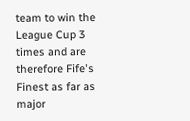team to win the League Cup 3 times and are therefore Fife's Finest as far as major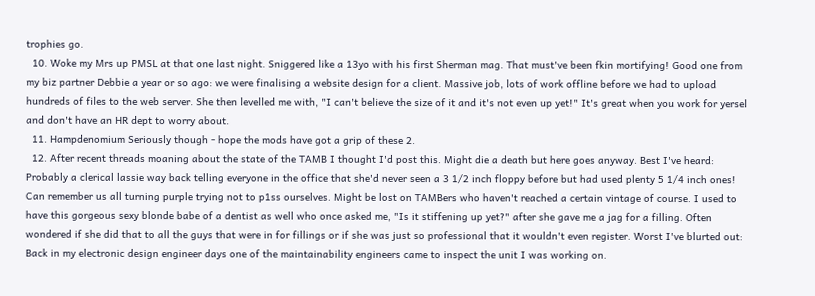trophies go.
  10. Woke my Mrs up PMSL at that one last night. Sniggered like a 13yo with his first Sherman mag. That must've been fkin mortifying! Good one from my biz partner Debbie a year or so ago: we were finalising a website design for a client. Massive job, lots of work offline before we had to upload hundreds of files to the web server. She then levelled me with, "I can't believe the size of it and it's not even up yet!" It's great when you work for yersel and don't have an HR dept to worry about.
  11. Hampdenomium Seriously though - hope the mods have got a grip of these 2.
  12. After recent threads moaning about the state of the TAMB I thought I'd post this. Might die a death but here goes anyway. Best I've heard: Probably a clerical lassie way back telling everyone in the office that she'd never seen a 3 1/2 inch floppy before but had used plenty 5 1/4 inch ones! Can remember us all turning purple trying not to p1ss ourselves. Might be lost on TAMBers who haven't reached a certain vintage of course. I used to have this gorgeous sexy blonde babe of a dentist as well who once asked me, "Is it stiffening up yet?" after she gave me a jag for a filling. Often wondered if she did that to all the guys that were in for fillings or if she was just so professional that it wouldn't even register. Worst I've blurted out: Back in my electronic design engineer days one of the maintainability engineers came to inspect the unit I was working on.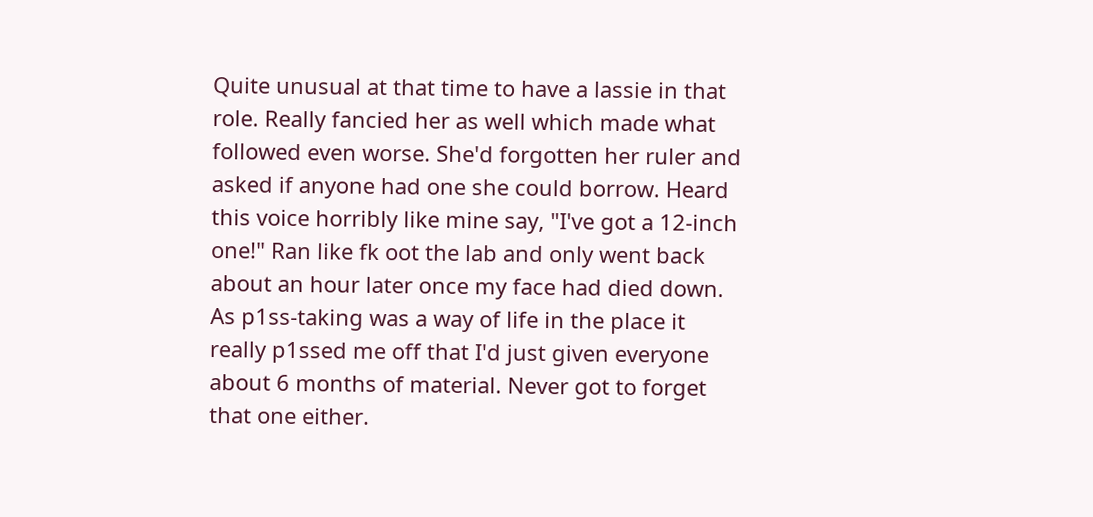Quite unusual at that time to have a lassie in that role. Really fancied her as well which made what followed even worse. She'd forgotten her ruler and asked if anyone had one she could borrow. Heard this voice horribly like mine say, "I've got a 12-inch one!" Ran like fk oot the lab and only went back about an hour later once my face had died down. As p1ss-taking was a way of life in the place it really p1ssed me off that I'd just given everyone about 6 months of material. Never got to forget that one either.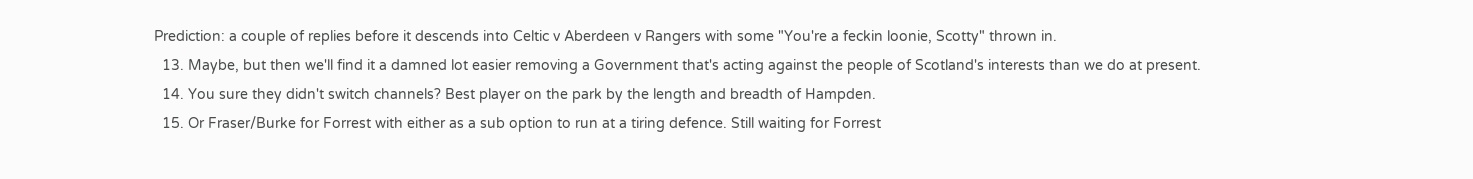Prediction: a couple of replies before it descends into Celtic v Aberdeen v Rangers with some "You're a feckin loonie, Scotty" thrown in.
  13. Maybe, but then we'll find it a damned lot easier removing a Government that's acting against the people of Scotland's interests than we do at present.
  14. You sure they didn't switch channels? Best player on the park by the length and breadth of Hampden.
  15. Or Fraser/Burke for Forrest with either as a sub option to run at a tiring defence. Still waiting for Forrest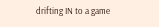drifting IN to a game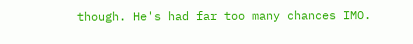though. He's had far too many chances IMO.